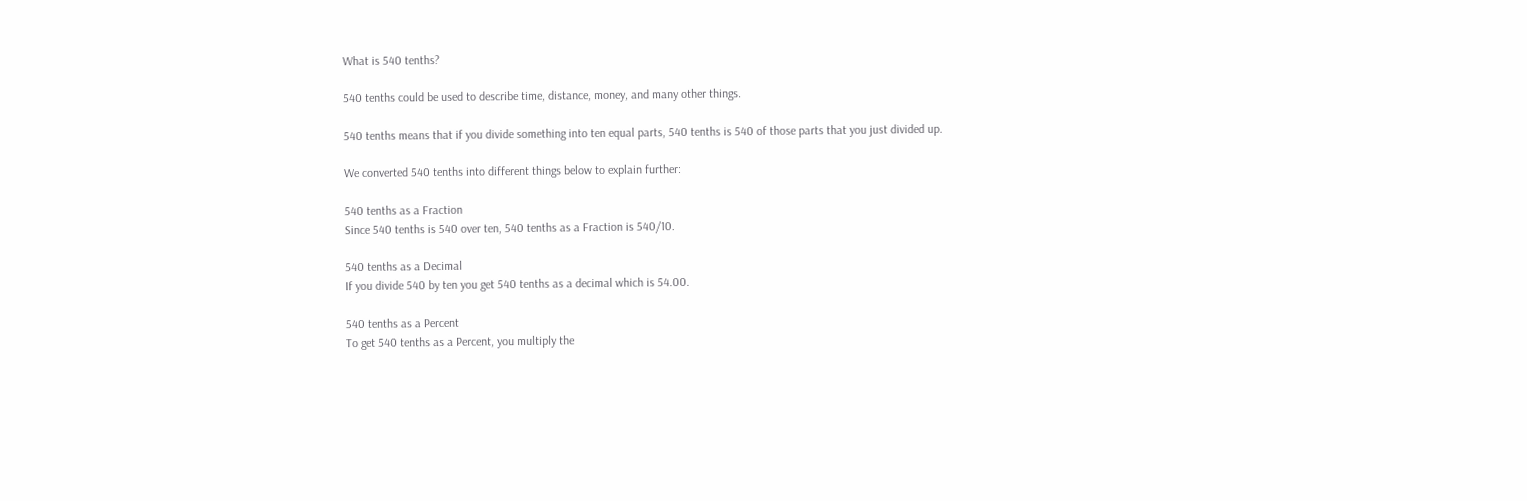What is 540 tenths?

540 tenths could be used to describe time, distance, money, and many other things.

540 tenths means that if you divide something into ten equal parts, 540 tenths is 540 of those parts that you just divided up.

We converted 540 tenths into different things below to explain further:

540 tenths as a Fraction
Since 540 tenths is 540 over ten, 540 tenths as a Fraction is 540/10.

540 tenths as a Decimal
If you divide 540 by ten you get 540 tenths as a decimal which is 54.00.

540 tenths as a Percent
To get 540 tenths as a Percent, you multiply the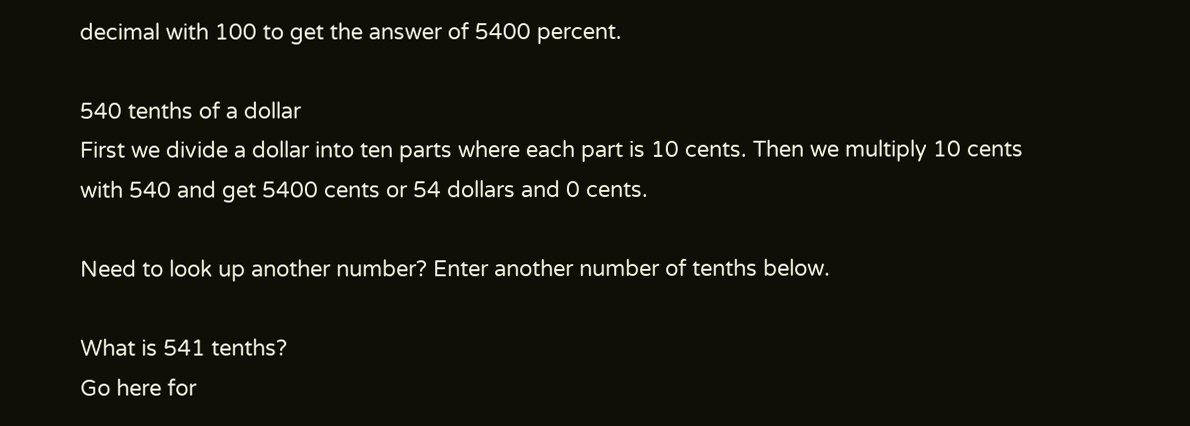decimal with 100 to get the answer of 5400 percent.

540 tenths of a dollar
First we divide a dollar into ten parts where each part is 10 cents. Then we multiply 10 cents with 540 and get 5400 cents or 54 dollars and 0 cents.

Need to look up another number? Enter another number of tenths below.

What is 541 tenths?
Go here for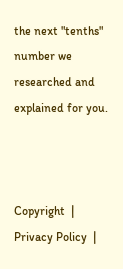the next "tenths" number we researched and explained for you.



Copyright  |   Privacy Policy  |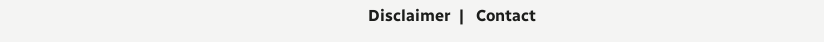Disclaimer  |   Contact